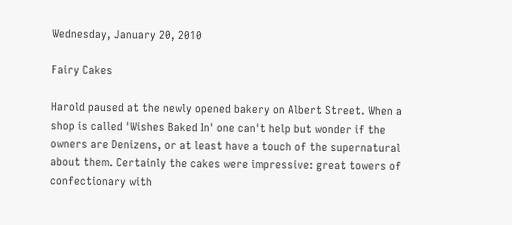Wednesday, January 20, 2010

Fairy Cakes

Harold paused at the newly opened bakery on Albert Street. When a shop is called 'Wishes Baked In' one can't help but wonder if the owners are Denizens, or at least have a touch of the supernatural about them. Certainly the cakes were impressive: great towers of confectionary with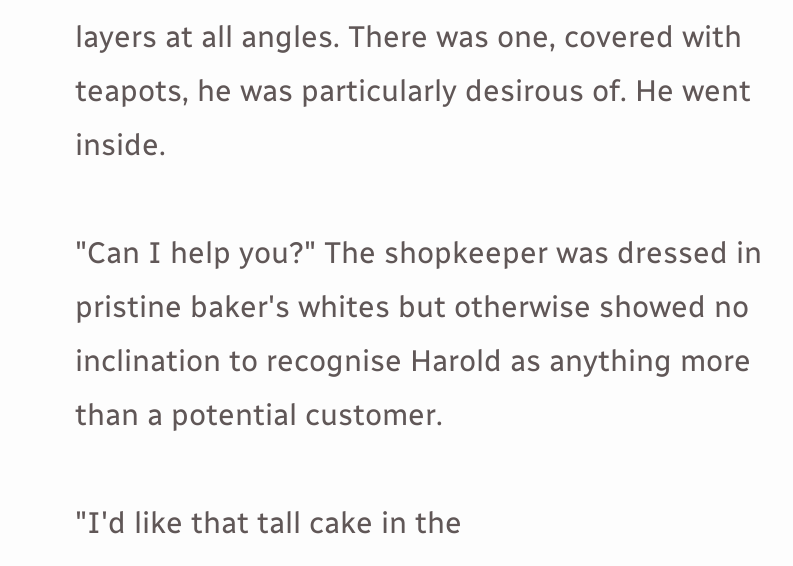layers at all angles. There was one, covered with teapots, he was particularly desirous of. He went inside.

"Can I help you?" The shopkeeper was dressed in pristine baker's whites but otherwise showed no inclination to recognise Harold as anything more than a potential customer.

"I'd like that tall cake in the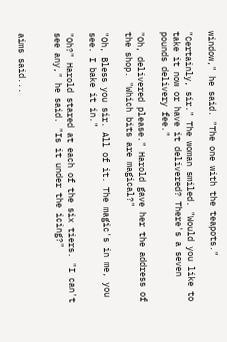window," he said. "The one with the teapots."

"Certainly, sir." The woman smiled. "Would you like to take it now or have it delivered? There's a seven pounds delivery fee."

"Oh, delivered please." Harold gave her the address of the shop. "Which bits are magical?"

"Oh, Bless you sir. All of it. The magic's in me, you see. I bake it in."

"Oh?" Harold stared at each of the six tiers. "I can't see any," he said. "Is it under the icing?"


aims said...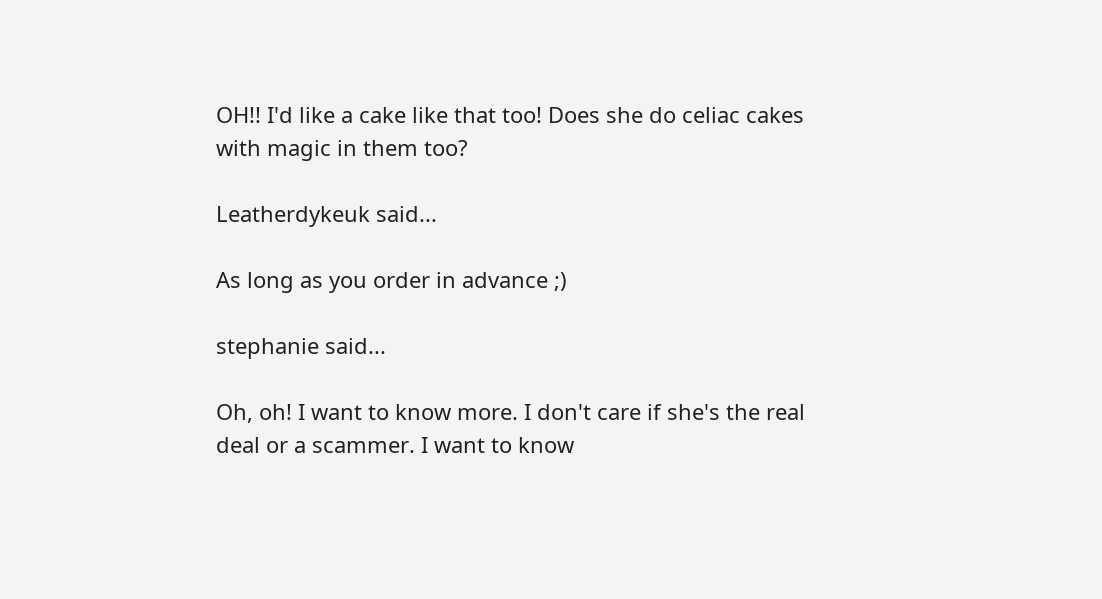OH!! I'd like a cake like that too! Does she do celiac cakes with magic in them too?

Leatherdykeuk said...

As long as you order in advance ;)

stephanie said...

Oh, oh! I want to know more. I don't care if she's the real deal or a scammer. I want to know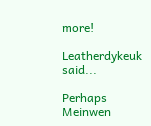more!

Leatherdykeuk said...

Perhaps Meinwen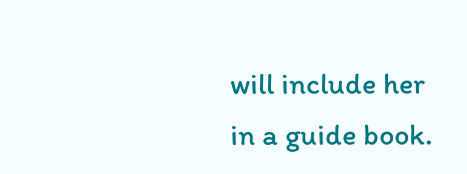will include her in a guide book.